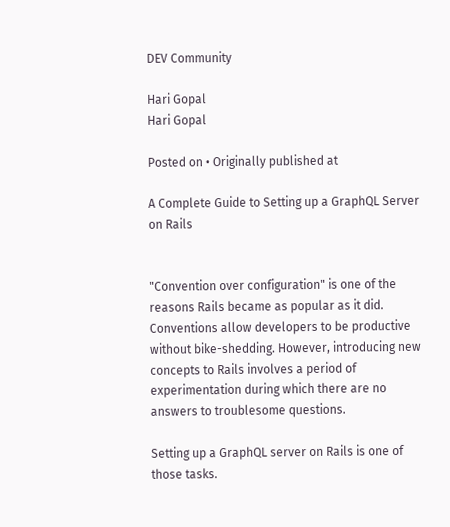DEV Community

Hari Gopal
Hari Gopal

Posted on • Originally published at

A Complete Guide to Setting up a GraphQL Server on Rails


"Convention over configuration" is one of the reasons Rails became as popular as it did. Conventions allow developers to be productive without bike-shedding. However, introducing new concepts to Rails involves a period of experimentation during which there are no answers to troublesome questions.

Setting up a GraphQL server on Rails is one of those tasks.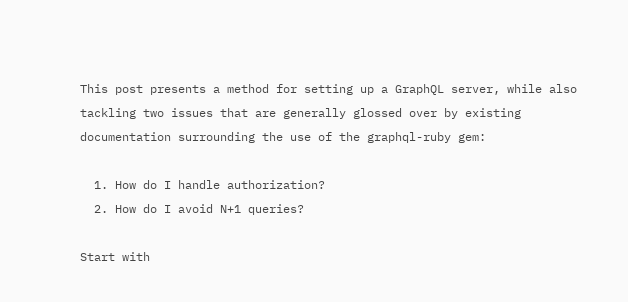This post presents a method for setting up a GraphQL server, while also tackling two issues that are generally glossed over by existing documentation surrounding the use of the graphql-ruby gem:

  1. How do I handle authorization?
  2. How do I avoid N+1 queries?

Start with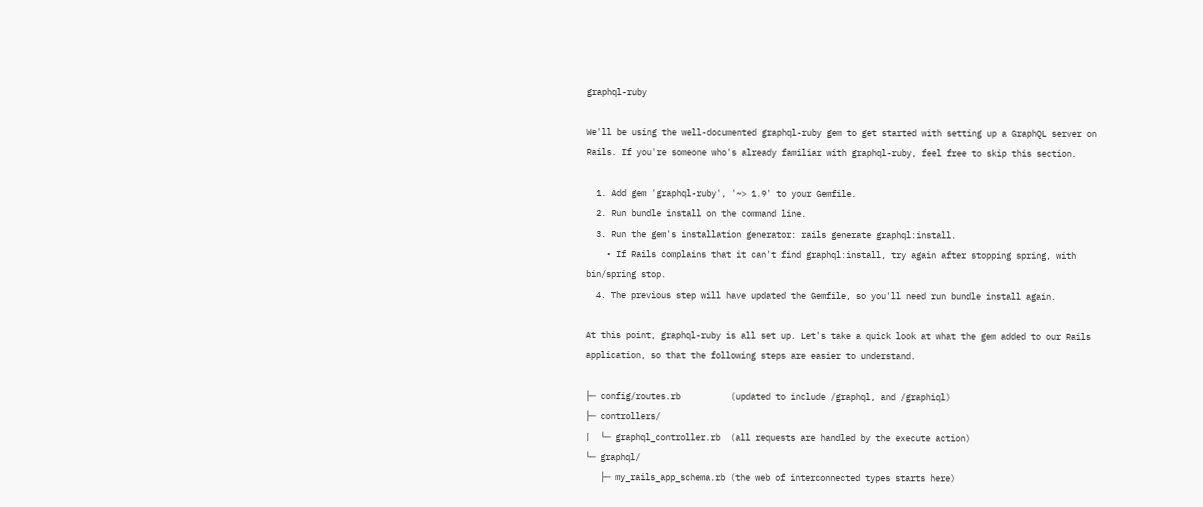graphql-ruby

We'll be using the well-documented graphql-ruby gem to get started with setting up a GraphQL server on Rails. If you're someone who's already familiar with graphql-ruby, feel free to skip this section.

  1. Add gem 'graphql-ruby', '~> 1.9' to your Gemfile.
  2. Run bundle install on the command line.
  3. Run the gem's installation generator: rails generate graphql:install.
    • If Rails complains that it can't find graphql:install, try again after stopping spring, with bin/spring stop.
  4. The previous step will have updated the Gemfile, so you'll need run bundle install again.

At this point, graphql-ruby is all set up. Let's take a quick look at what the gem added to our Rails application, so that the following steps are easier to understand.

├─ config/routes.rb          (updated to include /graphql, and /graphiql)
├─ controllers/
|  └─ graphql_controller.rb  (all requests are handled by the execute action)
└─ graphql/
   ├─ my_rails_app_schema.rb (the web of interconnected types starts here)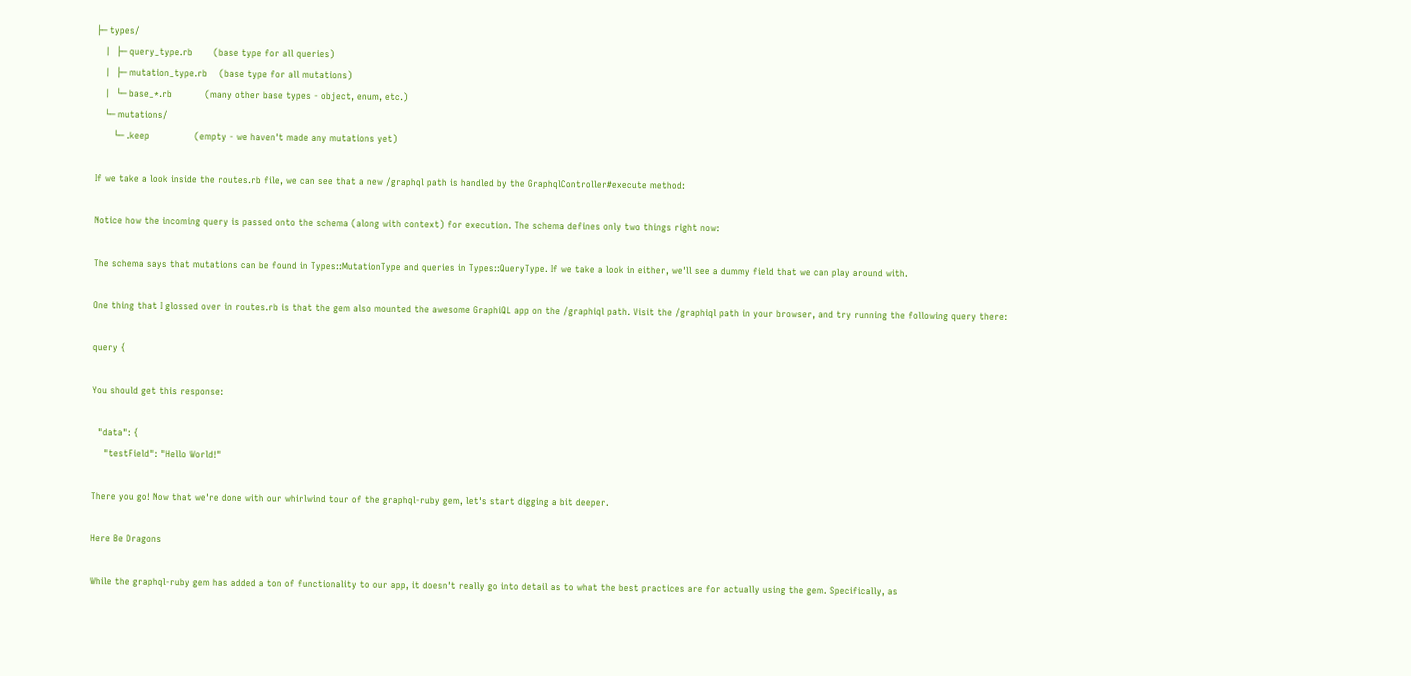├─ types/
   |  ├─ query_type.rb       (base type for all queries)
   |  ├─ mutation_type.rb    (base type for all mutations)
   |  └─ base_*.rb           (many other base types - object, enum, etc.)
   └─ mutations/
      └─ .keep               (empty - we haven't made any mutations yet)

If we take a look inside the routes.rb file, we can see that a new /graphql path is handled by the GraphqlController#execute method:

Notice how the incoming query is passed onto the schema (along with context) for execution. The schema defines only two things right now:

The schema says that mutations can be found in Types::MutationType and queries in Types::QueryType. If we take a look in either, we'll see a dummy field that we can play around with.

One thing that I glossed over in routes.rb is that the gem also mounted the awesome GraphiQL app on the /graphiql path. Visit the /graphiql path in your browser, and try running the following query there:

query {

You should get this response:

  "data": {
    "testField": "Hello World!"

There you go! Now that we're done with our whirlwind tour of the graphql-ruby gem, let's start digging a bit deeper.

Here Be Dragons

While the graphql-ruby gem has added a ton of functionality to our app, it doesn't really go into detail as to what the best practices are for actually using the gem. Specifically, as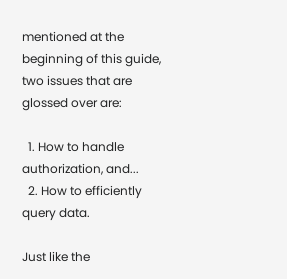mentioned at the beginning of this guide, two issues that are glossed over are:

  1. How to handle authorization, and...
  2. How to efficiently query data.

Just like the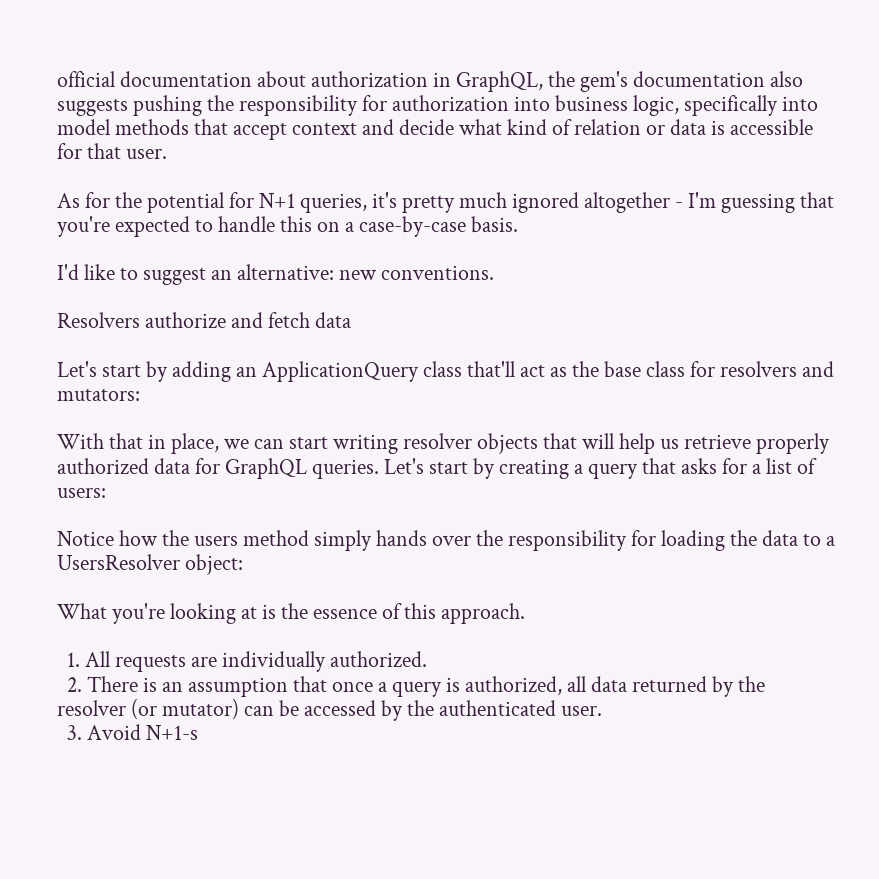official documentation about authorization in GraphQL, the gem's documentation also suggests pushing the responsibility for authorization into business logic, specifically into model methods that accept context and decide what kind of relation or data is accessible for that user.

As for the potential for N+1 queries, it's pretty much ignored altogether - I'm guessing that you're expected to handle this on a case-by-case basis.

I'd like to suggest an alternative: new conventions.

Resolvers authorize and fetch data

Let's start by adding an ApplicationQuery class that'll act as the base class for resolvers and mutators:

With that in place, we can start writing resolver objects that will help us retrieve properly authorized data for GraphQL queries. Let's start by creating a query that asks for a list of users:

Notice how the users method simply hands over the responsibility for loading the data to a UsersResolver object:

What you're looking at is the essence of this approach.

  1. All requests are individually authorized.
  2. There is an assumption that once a query is authorized, all data returned by the resolver (or mutator) can be accessed by the authenticated user.
  3. Avoid N+1-s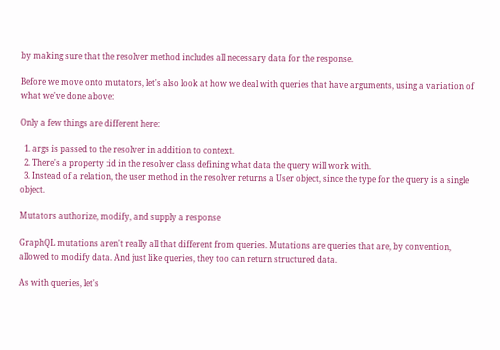by making sure that the resolver method includes all necessary data for the response.

Before we move onto mutators, let's also look at how we deal with queries that have arguments, using a variation of what we've done above:

Only a few things are different here:

  1. args is passed to the resolver in addition to context.
  2. There's a property :id in the resolver class defining what data the query will work with.
  3. Instead of a relation, the user method in the resolver returns a User object, since the type for the query is a single object.

Mutators authorize, modify, and supply a response

GraphQL mutations aren't really all that different from queries. Mutations are queries that are, by convention, allowed to modify data. And just like queries, they too can return structured data.

As with queries, let's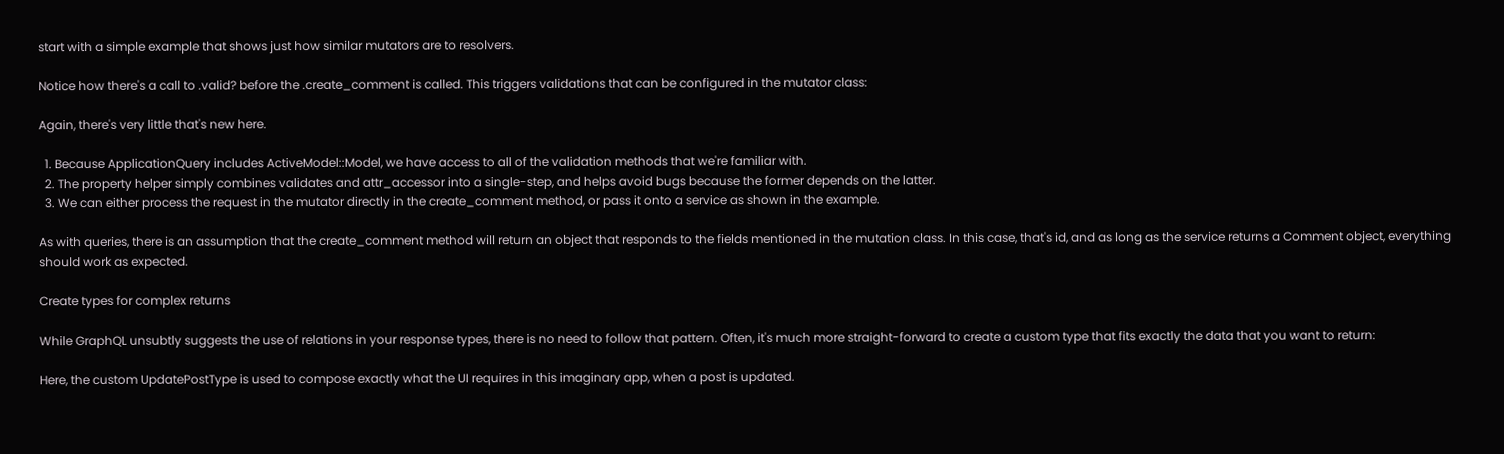start with a simple example that shows just how similar mutators are to resolvers.

Notice how there's a call to .valid? before the .create_comment is called. This triggers validations that can be configured in the mutator class:

Again, there's very little that's new here.

  1. Because ApplicationQuery includes ActiveModel::Model, we have access to all of the validation methods that we're familiar with.
  2. The property helper simply combines validates and attr_accessor into a single-step, and helps avoid bugs because the former depends on the latter.
  3. We can either process the request in the mutator directly in the create_comment method, or pass it onto a service as shown in the example.

As with queries, there is an assumption that the create_comment method will return an object that responds to the fields mentioned in the mutation class. In this case, that's id, and as long as the service returns a Comment object, everything should work as expected.

Create types for complex returns

While GraphQL unsubtly suggests the use of relations in your response types, there is no need to follow that pattern. Often, it's much more straight-forward to create a custom type that fits exactly the data that you want to return:

Here, the custom UpdatePostType is used to compose exactly what the UI requires in this imaginary app, when a post is updated.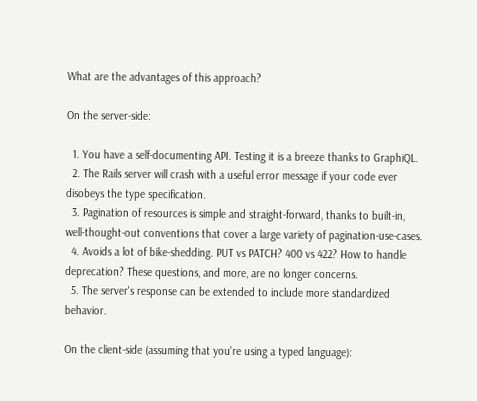What are the advantages of this approach?

On the server-side:

  1. You have a self-documenting API. Testing it is a breeze thanks to GraphiQL.
  2. The Rails server will crash with a useful error message if your code ever disobeys the type specification.
  3. Pagination of resources is simple and straight-forward, thanks to built-in, well-thought-out conventions that cover a large variety of pagination-use-cases.
  4. Avoids a lot of bike-shedding. PUT vs PATCH? 400 vs 422? How to handle deprecation? These questions, and more, are no longer concerns.
  5. The server's response can be extended to include more standardized behavior.

On the client-side (assuming that you're using a typed language):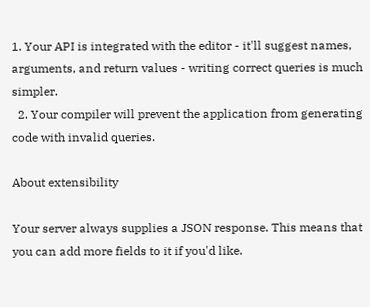1. Your API is integrated with the editor - it'll suggest names, arguments, and return values - writing correct queries is much simpler.
  2. Your compiler will prevent the application from generating code with invalid queries.

About extensibility

Your server always supplies a JSON response. This means that you can add more fields to it if you'd like.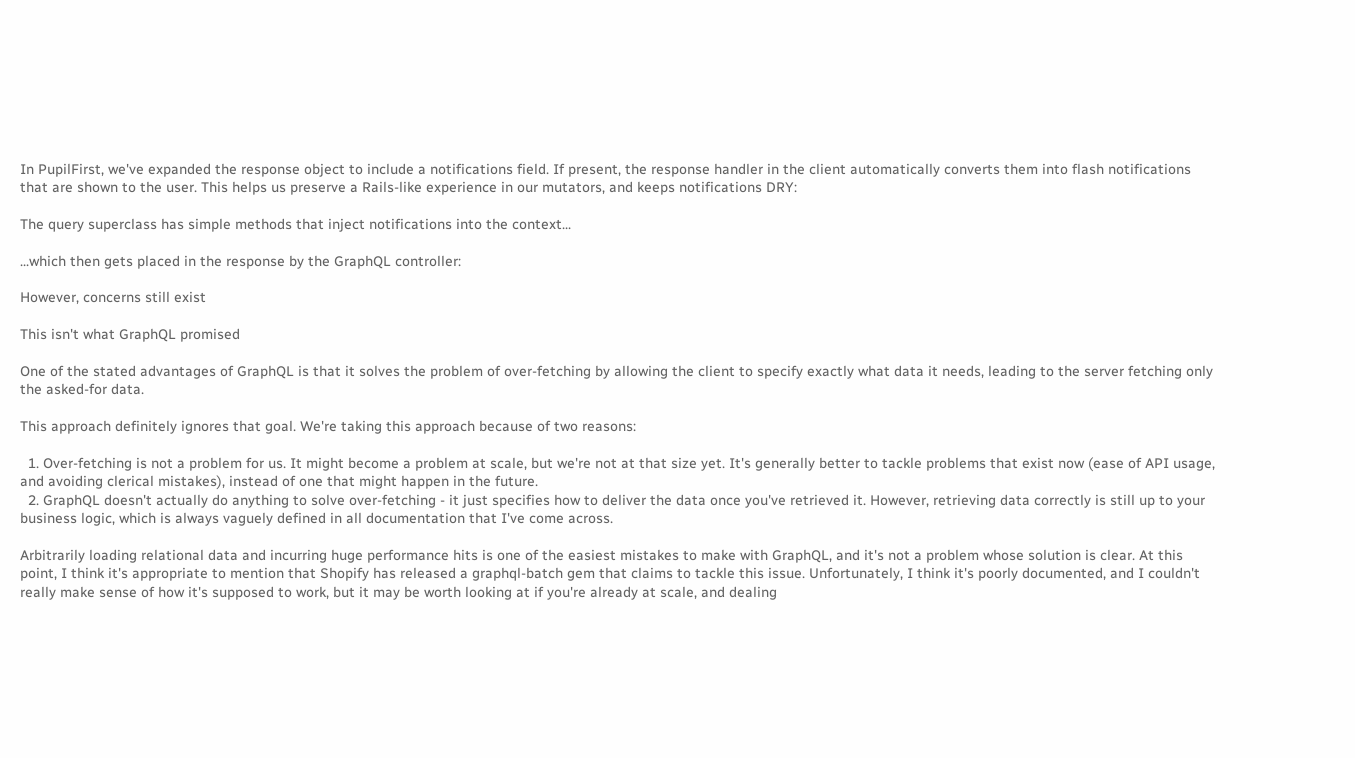In PupilFirst, we've expanded the response object to include a notifications field. If present, the response handler in the client automatically converts them into flash notifications that are shown to the user. This helps us preserve a Rails-like experience in our mutators, and keeps notifications DRY:

The query superclass has simple methods that inject notifications into the context...

...which then gets placed in the response by the GraphQL controller:

However, concerns still exist

This isn't what GraphQL promised

One of the stated advantages of GraphQL is that it solves the problem of over-fetching by allowing the client to specify exactly what data it needs, leading to the server fetching only the asked-for data.

This approach definitely ignores that goal. We're taking this approach because of two reasons:

  1. Over-fetching is not a problem for us. It might become a problem at scale, but we're not at that size yet. It's generally better to tackle problems that exist now (ease of API usage, and avoiding clerical mistakes), instead of one that might happen in the future.
  2. GraphQL doesn't actually do anything to solve over-fetching - it just specifies how to deliver the data once you've retrieved it. However, retrieving data correctly is still up to your business logic, which is always vaguely defined in all documentation that I've come across.

Arbitrarily loading relational data and incurring huge performance hits is one of the easiest mistakes to make with GraphQL, and it's not a problem whose solution is clear. At this point, I think it's appropriate to mention that Shopify has released a graphql-batch gem that claims to tackle this issue. Unfortunately, I think it's poorly documented, and I couldn't really make sense of how it's supposed to work, but it may be worth looking at if you're already at scale, and dealing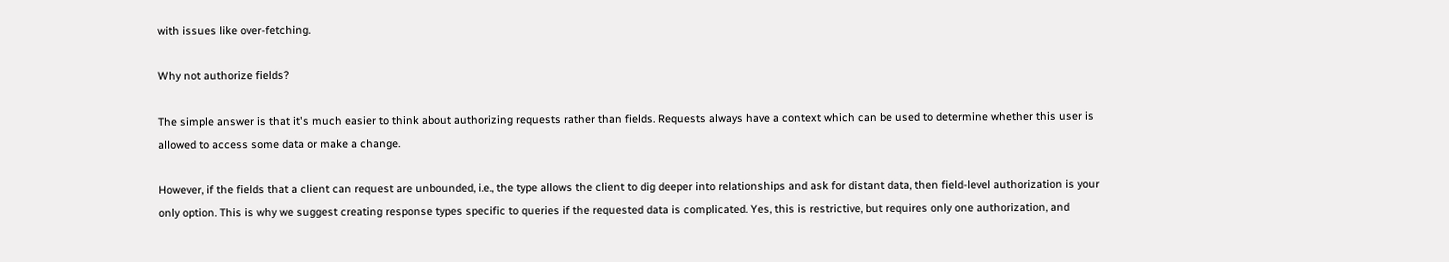with issues like over-fetching.

Why not authorize fields?

The simple answer is that it's much easier to think about authorizing requests rather than fields. Requests always have a context which can be used to determine whether this user is allowed to access some data or make a change.

However, if the fields that a client can request are unbounded, i.e., the type allows the client to dig deeper into relationships and ask for distant data, then field-level authorization is your only option. This is why we suggest creating response types specific to queries if the requested data is complicated. Yes, this is restrictive, but requires only one authorization, and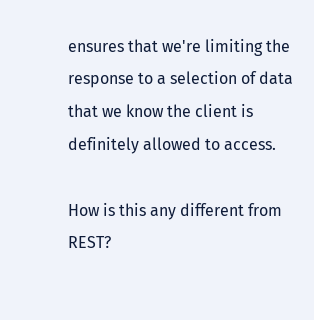ensures that we're limiting the response to a selection of data that we know the client is definitely allowed to access.

How is this any different from REST?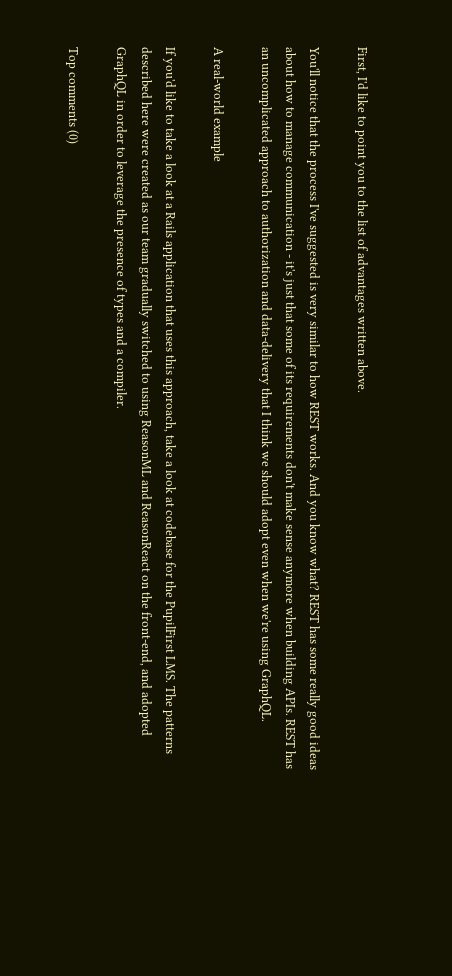First, I'd like to point you to the list of advantages written above.

You'll notice that the process I've suggested is very similar to how REST works. And you know what? REST has some really good ideas about how to manage communication - it's just that some of its requirements don't make sense anymore when building APIs. REST has an uncomplicated approach to authorization and data-delivery that I think we should adopt even when we're using GraphQL.

A real-world example

If you'd like to take a look at a Rails application that uses this approach, take a look at codebase for the PupilFirst LMS. The patterns described here were created as our team gradually switched to using ReasonML and ReasonReact on the front-end, and adopted GraphQL in order to leverage the presence of types and a compiler.

Top comments (0)